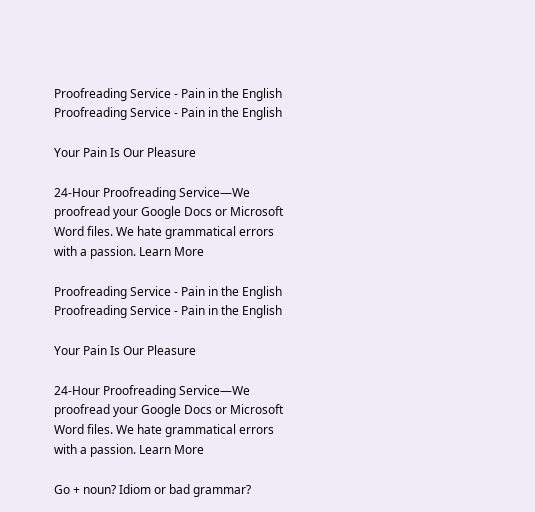Proofreading Service - Pain in the English
Proofreading Service - Pain in the English

Your Pain Is Our Pleasure

24-Hour Proofreading Service—We proofread your Google Docs or Microsoft Word files. We hate grammatical errors with a passion. Learn More

Proofreading Service - Pain in the English
Proofreading Service - Pain in the English

Your Pain Is Our Pleasure

24-Hour Proofreading Service—We proofread your Google Docs or Microsoft Word files. We hate grammatical errors with a passion. Learn More

Go + noun? Idiom or bad grammar?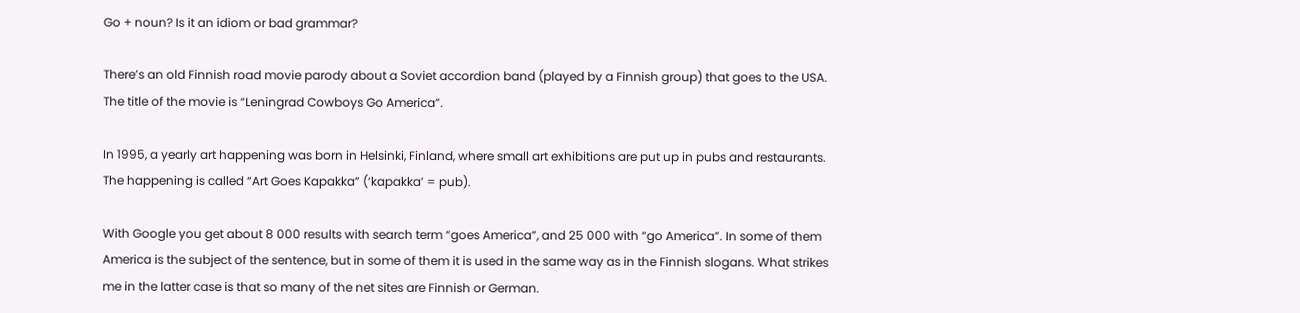Go + noun? Is it an idiom or bad grammar?

There’s an old Finnish road movie parody about a Soviet accordion band (played by a Finnish group) that goes to the USA. The title of the movie is “Leningrad Cowboys Go America”.

In 1995, a yearly art happening was born in Helsinki, Finland, where small art exhibitions are put up in pubs and restaurants. The happening is called “Art Goes Kapakka” (‘kapakka’ = pub).

With Google you get about 8 000 results with search term “goes America”, and 25 000 with “go America”. In some of them America is the subject of the sentence, but in some of them it is used in the same way as in the Finnish slogans. What strikes me in the latter case is that so many of the net sites are Finnish or German.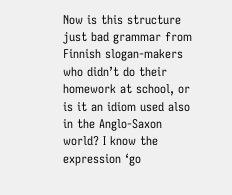Now is this structure just bad grammar from Finnish slogan-makers who didn’t do their homework at school, or is it an idiom used also in the Anglo-Saxon world? I know the expression ‘go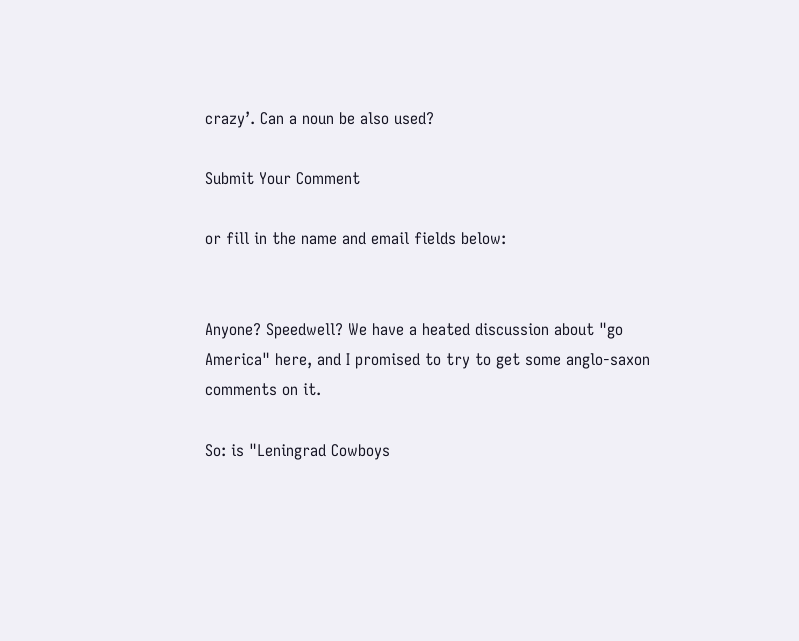crazy’. Can a noun be also used?

Submit Your Comment

or fill in the name and email fields below:


Anyone? Speedwell? We have a heated discussion about "go America" here, and I promised to try to get some anglo-saxon comments on it.

So: is "Leningrad Cowboys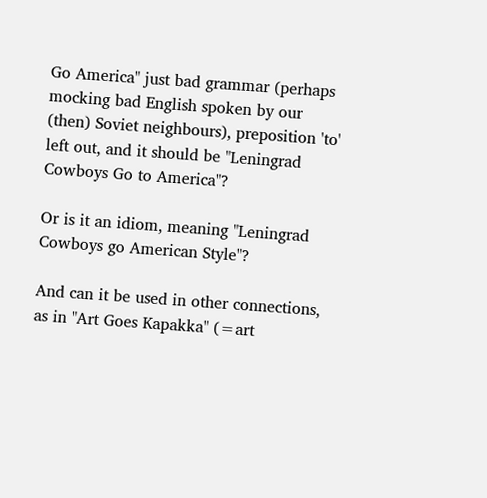Go America" just bad grammar (perhaps mocking bad English spoken by our (then) Soviet neighbours), preposition 'to' left out, and it should be "Leningrad Cowboys Go to America"?

Or is it an idiom, meaning "Leningrad Cowboys go American Style"?

And can it be used in other connections, as in "Art Goes Kapakka" (=art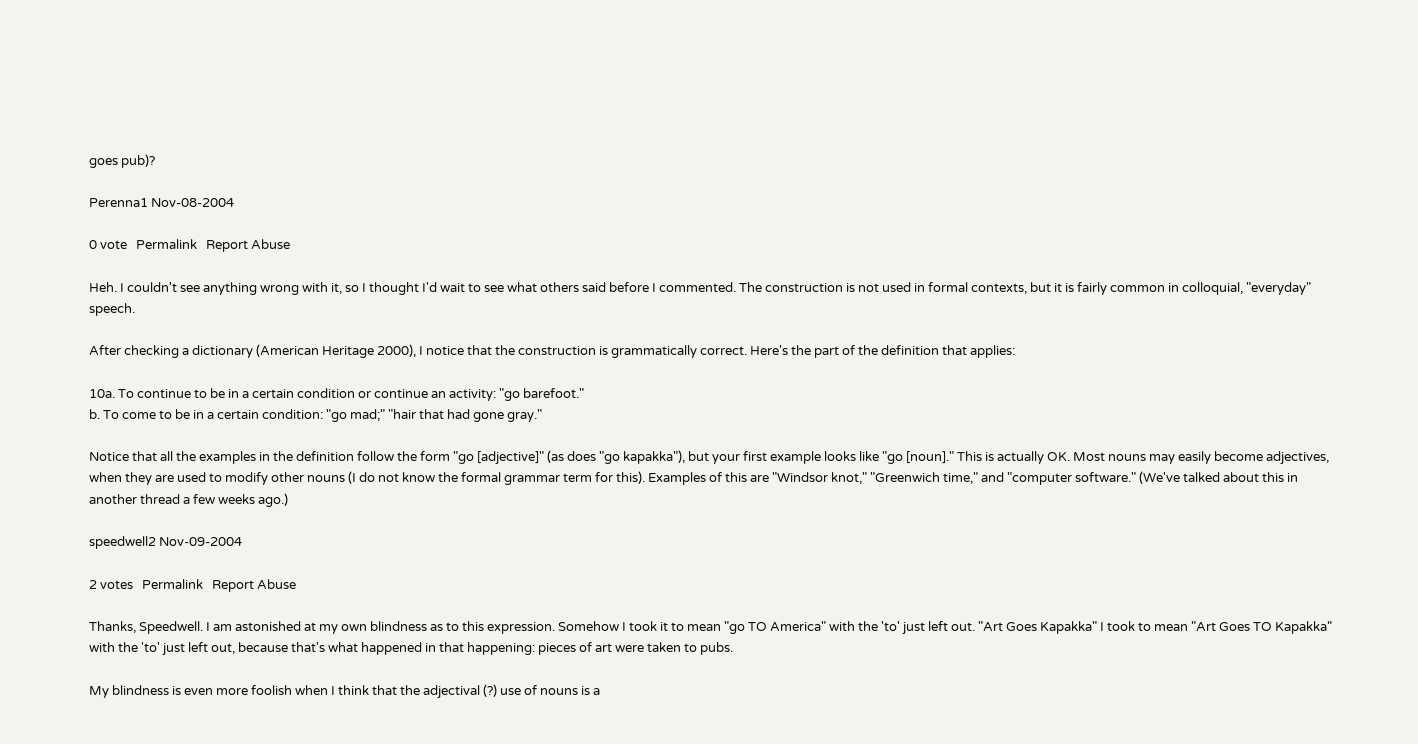goes pub)?

Perenna1 Nov-08-2004

0 vote   Permalink   Report Abuse

Heh. I couldn't see anything wrong with it, so I thought I'd wait to see what others said before I commented. The construction is not used in formal contexts, but it is fairly common in colloquial, "everyday" speech.

After checking a dictionary (American Heritage 2000), I notice that the construction is grammatically correct. Here's the part of the definition that applies:

10a. To continue to be in a certain condition or continue an activity: "go barefoot."
b. To come to be in a certain condition: "go mad;" "hair that had gone gray."

Notice that all the examples in the definition follow the form "go [adjective]" (as does "go kapakka"), but your first example looks like "go [noun]." This is actually OK. Most nouns may easily become adjectives, when they are used to modify other nouns (I do not know the formal grammar term for this). Examples of this are "Windsor knot," "Greenwich time," and "computer software." (We've talked about this in another thread a few weeks ago.)

speedwell2 Nov-09-2004

2 votes   Permalink   Report Abuse

Thanks, Speedwell. I am astonished at my own blindness as to this expression. Somehow I took it to mean "go TO America" with the 'to' just left out. "Art Goes Kapakka" I took to mean "Art Goes TO Kapakka" with the 'to' just left out, because that's what happened in that happening: pieces of art were taken to pubs.

My blindness is even more foolish when I think that the adjectival (?) use of nouns is a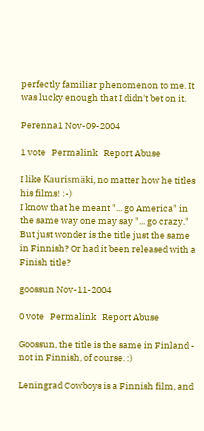perfectly familiar phenomenon to me. It was lucky enough that I didn't bet on it.

Perenna1 Nov-09-2004

1 vote   Permalink   Report Abuse

I like Kaurismäki, no matter how he titles his films! :-)
I know that he meant "... go America" in the same way one may say "... go crazy." But just wonder is the title just the same in Finnish? Or had it been released with a Finish title?

goossun Nov-11-2004

0 vote   Permalink   Report Abuse

Goossun, the title is the same in Finland - not in Finnish, of course. :)

Leningrad Cowboys is a Finnish film, and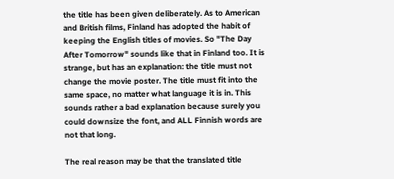the title has been given deliberately. As to American and British films, Finland has adopted the habit of keeping the English titles of movies. So "The Day After Tomorrow" sounds like that in Finland too. It is strange, but has an explanation: the title must not change the movie poster. The title must fit into the same space, no matter what language it is in. This sounds rather a bad explanation because surely you could downsize the font, and ALL Finnish words are not that long.

The real reason may be that the translated title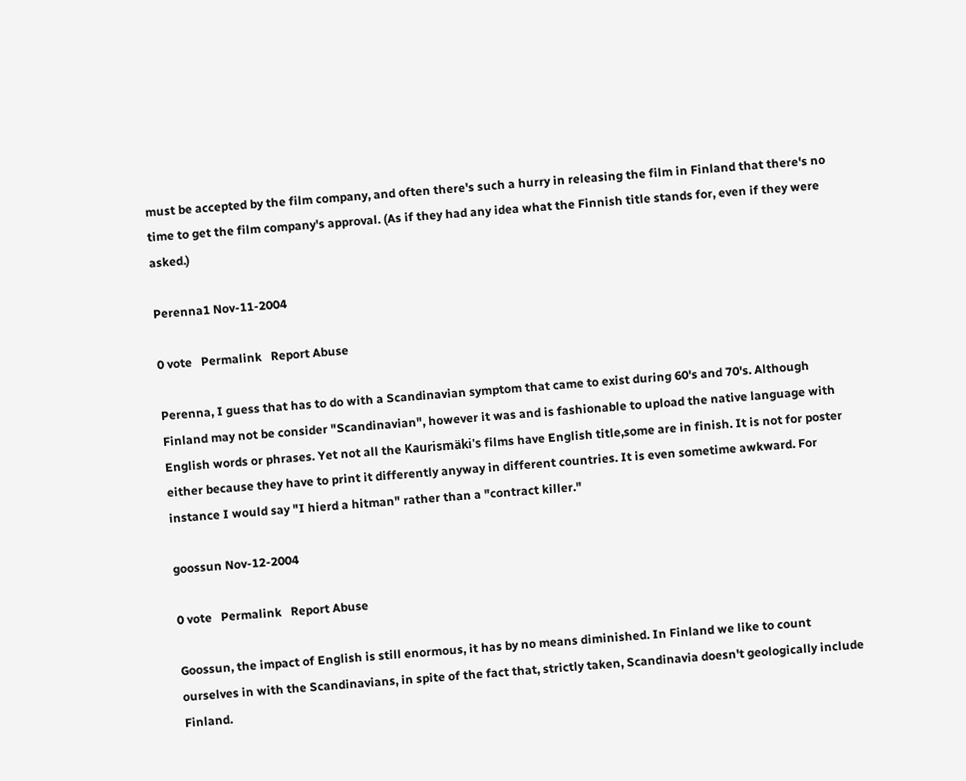must be accepted by the film company, and often there's such a hurry in releasing the film in Finland that there's no time to get the film company's approval. (As if they had any idea what the Finnish title stands for, even if they were asked.)

Perenna1 Nov-11-2004

0 vote   Permalink   Report Abuse

Perenna, I guess that has to do with a Scandinavian symptom that came to exist during 60's and 70's. Although Finland may not be consider "Scandinavian", however it was and is fashionable to upload the native language with English words or phrases. Yet not all the Kaurismäki's films have English title,some are in finish. It is not for poster either because they have to print it differently anyway in different countries. It is even sometime awkward. For instance I would say "I hierd a hitman" rather than a "contract killer."

goossun Nov-12-2004

0 vote   Permalink   Report Abuse

Goossun, the impact of English is still enormous, it has by no means diminished. In Finland we like to count ourselves in with the Scandinavians, in spite of the fact that, strictly taken, Scandinavia doesn't geologically include Finland.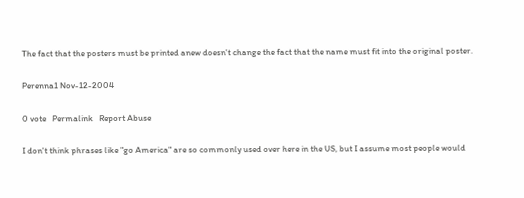The fact that the posters must be printed anew doesn't change the fact that the name must fit into the original poster.

Perenna1 Nov-12-2004

0 vote   Permalink   Report Abuse

I don't think phrases like "go America" are so commonly used over here in the US, but I assume most people would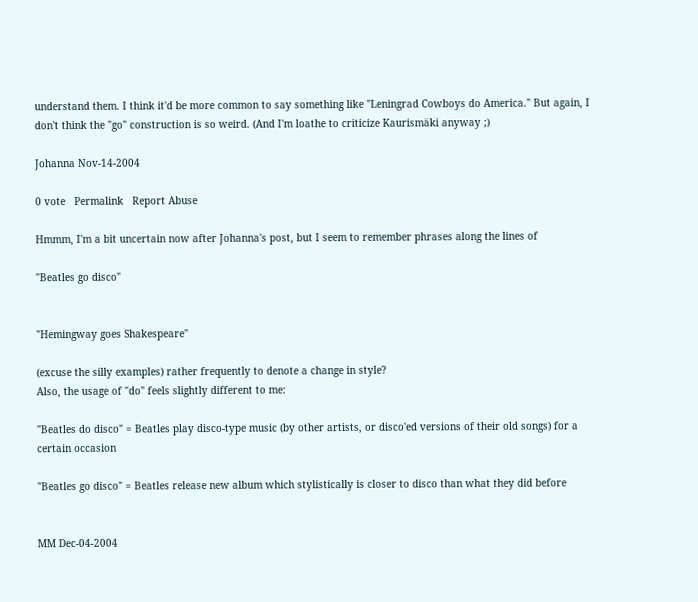understand them. I think it'd be more common to say something like "Leningrad Cowboys do America." But again, I don't think the "go" construction is so weird. (And I'm loathe to criticize Kaurismäki anyway ;)

Johanna Nov-14-2004

0 vote   Permalink   Report Abuse

Hmmm, I'm a bit uncertain now after Johanna's post, but I seem to remember phrases along the lines of

"Beatles go disco"


"Hemingway goes Shakespeare"

(excuse the silly examples) rather frequently to denote a change in style?
Also, the usage of "do" feels slightly different to me:

"Beatles do disco" = Beatles play disco-type music (by other artists, or disco'ed versions of their old songs) for a certain occasion

"Beatles go disco" = Beatles release new album which stylistically is closer to disco than what they did before


MM Dec-04-2004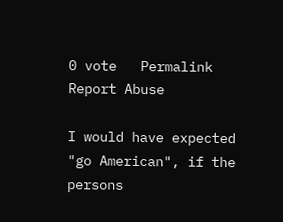0 vote   Permalink   Report Abuse

I would have expected "go American", if the persons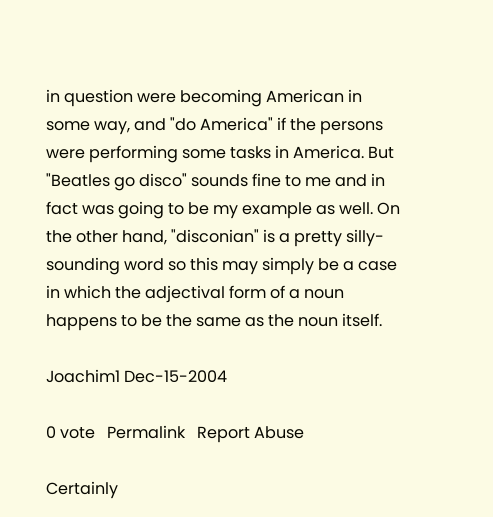in question were becoming American in some way, and "do America" if the persons were performing some tasks in America. But "Beatles go disco" sounds fine to me and in fact was going to be my example as well. On the other hand, "disconian" is a pretty silly-sounding word so this may simply be a case in which the adjectival form of a noun happens to be the same as the noun itself.

Joachim1 Dec-15-2004

0 vote   Permalink   Report Abuse

Certainly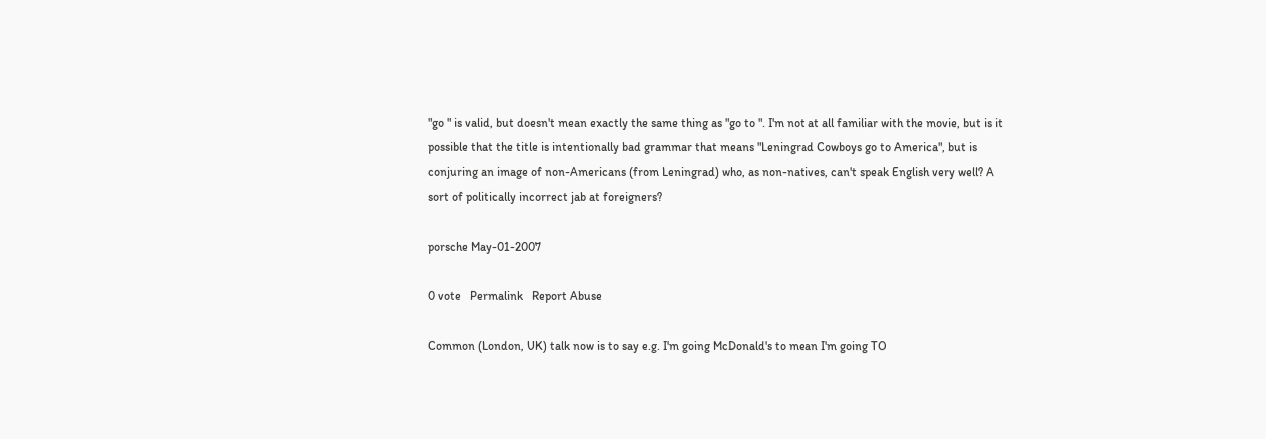"go " is valid, but doesn't mean exactly the same thing as "go to ". I'm not at all familiar with the movie, but is it possible that the title is intentionally bad grammar that means "Leningrad Cowboys go to America", but is conjuring an image of non-Americans (from Leningrad) who, as non-natives, can't speak English very well? A sort of politically incorrect jab at foreigners?

porsche May-01-2007

0 vote   Permalink   Report Abuse

Common (London, UK) talk now is to say e.g. I'm going McDonald's to mean I'm going TO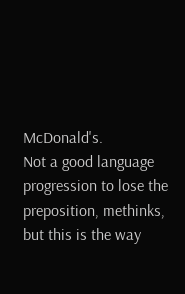McDonald's.
Not a good language progression to lose the preposition, methinks, but this is the way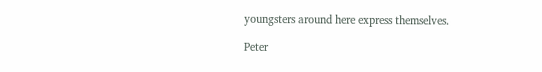youngsters around here express themselves.

Peter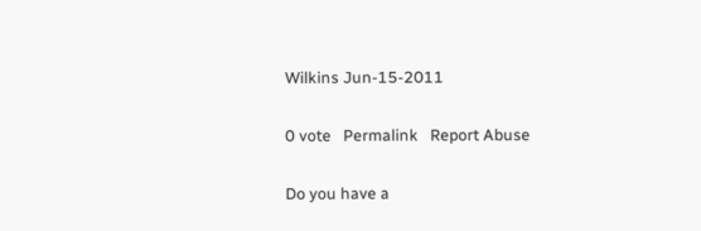Wilkins Jun-15-2011

0 vote   Permalink   Report Abuse

Do you have a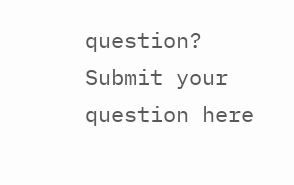question? Submit your question here